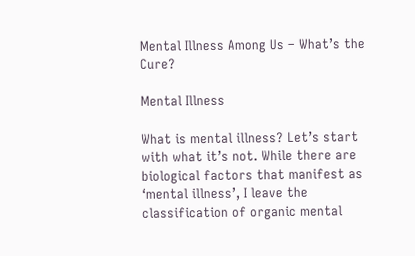Mental Illness Among Us – What’s the Cure?

Mental Illness

What is mental illness? Let’s start with what it’s not. While there are biological factors that manifest as ‘mental illness’, I leave the classification of organic mental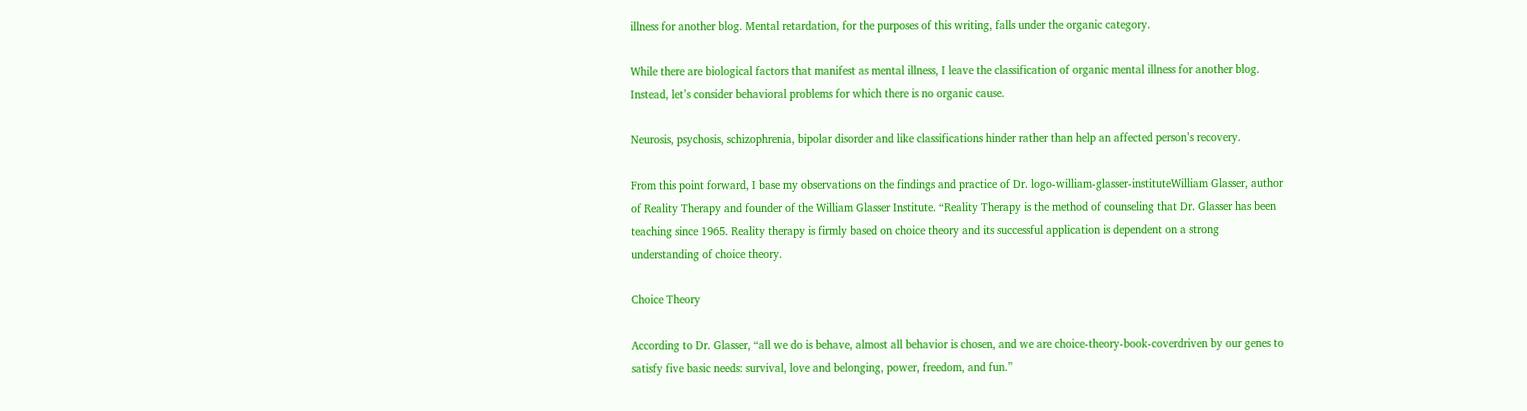illness for another blog. Mental retardation, for the purposes of this writing, falls under the organic category.

While there are biological factors that manifest as mental illness, I leave the classification of organic mental illness for another blog. Instead, let’s consider behavioral problems for which there is no organic cause.

Neurosis, psychosis, schizophrenia, bipolar disorder and like classifications hinder rather than help an affected person’s recovery.

From this point forward, I base my observations on the findings and practice of Dr. logo-william-glasser-instituteWilliam Glasser, author of Reality Therapy and founder of the William Glasser Institute. “Reality Therapy is the method of counseling that Dr. Glasser has been teaching since 1965. Reality therapy is firmly based on choice theory and its successful application is dependent on a strong understanding of choice theory.

Choice Theory

According to Dr. Glasser, “all we do is behave, almost all behavior is chosen, and we are choice-theory-book-coverdriven by our genes to satisfy five basic needs: survival, love and belonging, power, freedom, and fun.”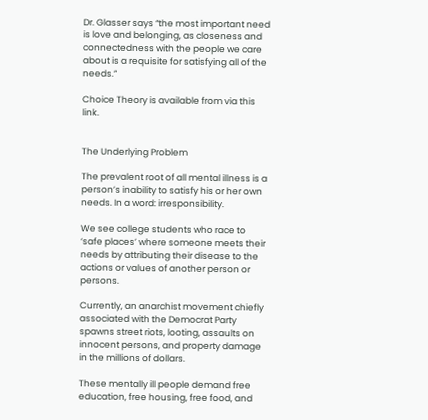Dr. Glasser says “the most important need is love and belonging, as closeness and connectedness with the people we care about is a requisite for satisfying all of the needs.”

Choice Theory is available from via this link.


The Underlying Problem

The prevalent root of all mental illness is a person’s inability to satisfy his or her own needs. In a word: irresponsibility.

We see college students who race to ‘safe places’ where someone meets their needs by attributing their disease to the actions or values of another person or persons.

Currently, an anarchist movement chiefly associated with the Democrat Party spawns street riots, looting, assaults on innocent persons, and property damage in the millions of dollars.

These mentally ill people demand free education, free housing, free food, and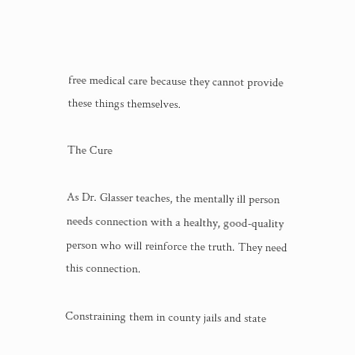free medical care because they cannot provide these things themselves.

The Cure

As Dr. Glasser teaches, the mentally ill person needs connection with a healthy, good-quality person who will reinforce the truth. They need this connection.

Constraining them in county jails and state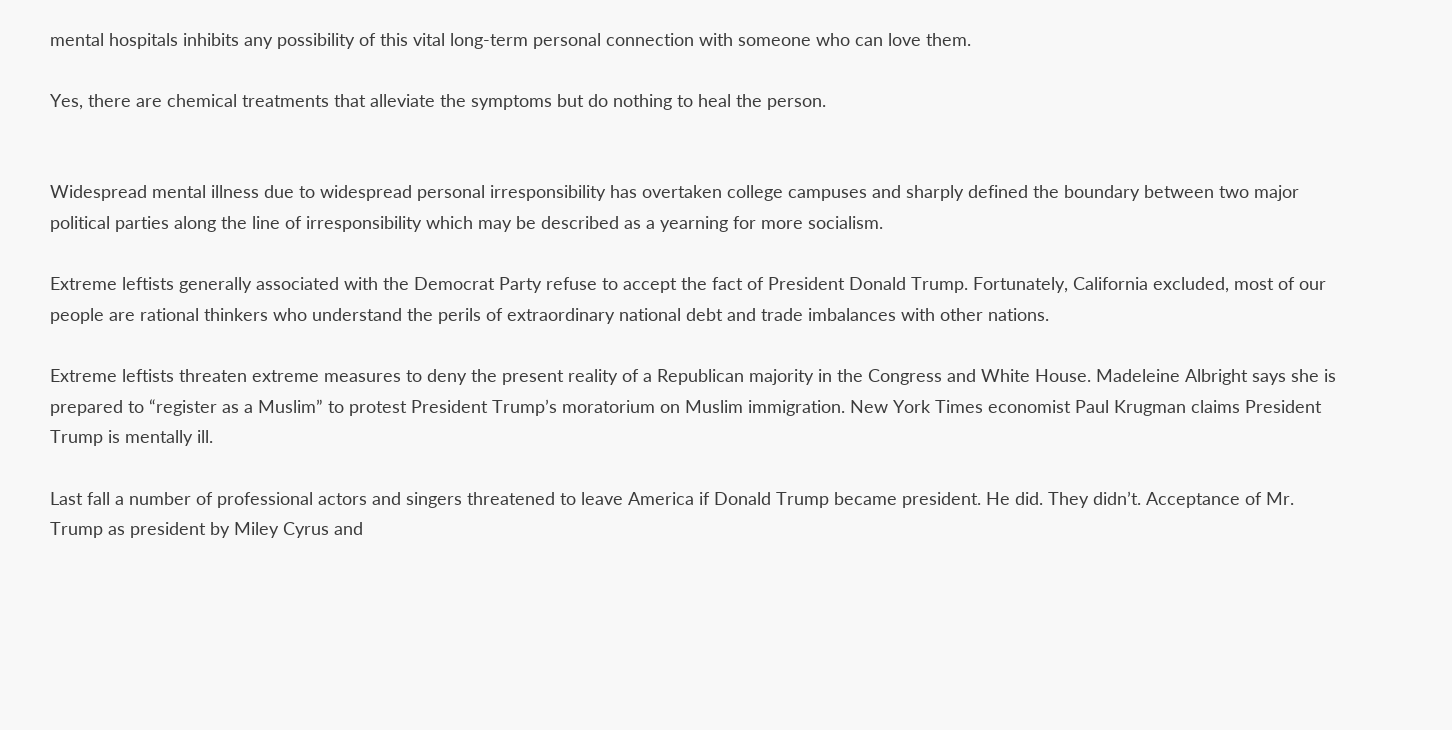mental hospitals inhibits any possibility of this vital long-term personal connection with someone who can love them.

Yes, there are chemical treatments that alleviate the symptoms but do nothing to heal the person.


Widespread mental illness due to widespread personal irresponsibility has overtaken college campuses and sharply defined the boundary between two major political parties along the line of irresponsibility which may be described as a yearning for more socialism.

Extreme leftists generally associated with the Democrat Party refuse to accept the fact of President Donald Trump. Fortunately, California excluded, most of our people are rational thinkers who understand the perils of extraordinary national debt and trade imbalances with other nations.

Extreme leftists threaten extreme measures to deny the present reality of a Republican majority in the Congress and White House. Madeleine Albright says she is prepared to “register as a Muslim” to protest President Trump’s moratorium on Muslim immigration. New York Times economist Paul Krugman claims President Trump is mentally ill.

Last fall a number of professional actors and singers threatened to leave America if Donald Trump became president. He did. They didn’t. Acceptance of Mr. Trump as president by Miley Cyrus and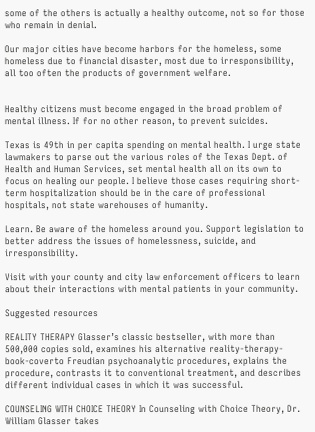some of the others is actually a healthy outcome, not so for those who remain in denial.

Our major cities have become harbors for the homeless, some homeless due to financial disaster, most due to irresponsibility, all too often the products of government welfare.


Healthy citizens must become engaged in the broad problem of mental illness. If for no other reason, to prevent suicides.

Texas is 49th in per capita spending on mental health. I urge state lawmakers to parse out the various roles of the Texas Dept. of Health and Human Services, set mental health all on its own to focus on healing our people. I believe those cases requiring short-term hospitalization should be in the care of professional hospitals, not state warehouses of humanity.

Learn. Be aware of the homeless around you. Support legislation to better address the issues of homelessness, suicide, and irresponsibility.

Visit with your county and city law enforcement officers to learn about their interactions with mental patients in your community.

Suggested resources

REALITY THERAPY Glasser’s classic bestseller, with more than 500,000 copies sold, examines his alternative reality-therapy-book-coverto Freudian psychoanalytic procedures, explains the procedure, contrasts it to conventional treatment, and describes different individual cases in which it was successful.

COUNSELING WITH CHOICE THEORY In Counseling with Choice Theory, Dr. William Glasser takes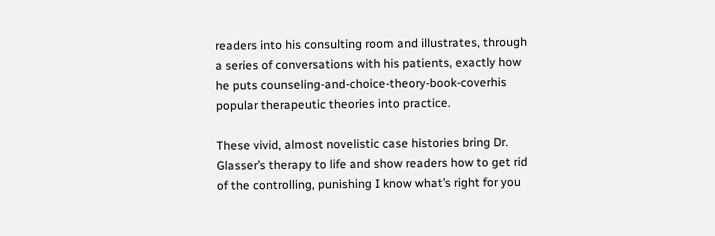readers into his consulting room and illustrates, through a series of conversations with his patients, exactly how he puts counseling-and-choice-theory-book-coverhis popular therapeutic theories into practice.

These vivid, almost novelistic case histories bring Dr. Glasser’s therapy to life and show readers how to get rid of the controlling, punishing I know what’s right for you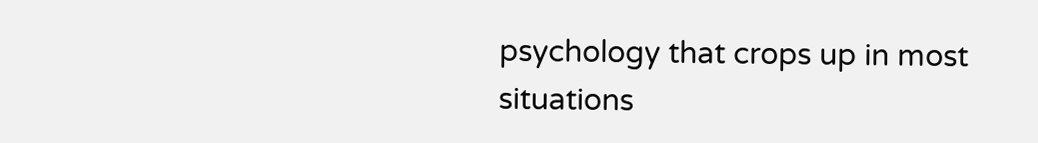psychology that crops up in most situations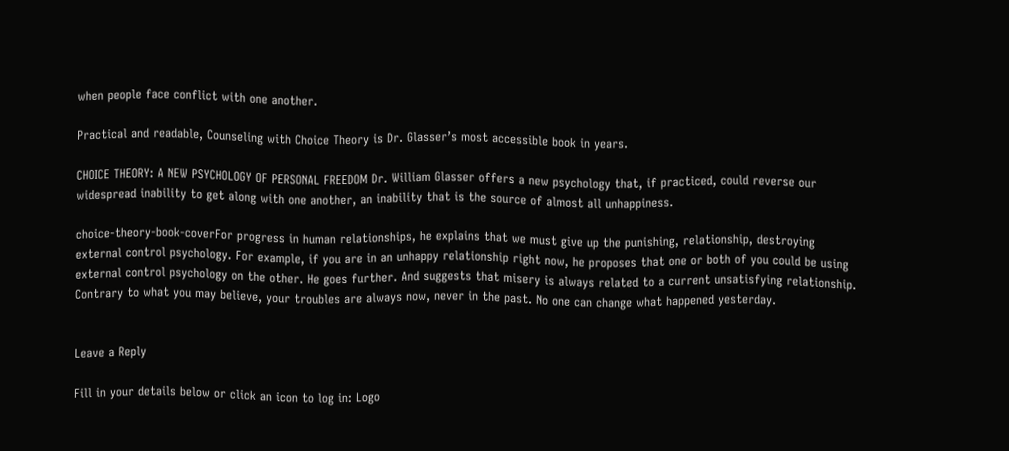when people face conflict with one another.

Practical and readable, Counseling with Choice Theory is Dr. Glasser’s most accessible book in years.

CHOICE THEORY: A NEW PSYCHOLOGY OF PERSONAL FREEDOM Dr. William Glasser offers a new psychology that, if practiced, could reverse our widespread inability to get along with one another, an inability that is the source of almost all unhappiness.

choice-theory-book-coverFor progress in human relationships, he explains that we must give up the punishing, relationship, destroying external control psychology. For example, if you are in an unhappy relationship right now, he proposes that one or both of you could be using external control psychology on the other. He goes further. And suggests that misery is always related to a current unsatisfying relationship. Contrary to what you may believe, your troubles are always now, never in the past. No one can change what happened yesterday.


Leave a Reply

Fill in your details below or click an icon to log in: Logo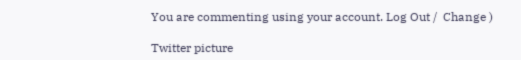You are commenting using your account. Log Out /  Change )

Twitter picture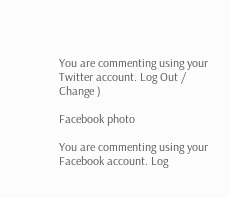You are commenting using your Twitter account. Log Out /  Change )

Facebook photo

You are commenting using your Facebook account. Log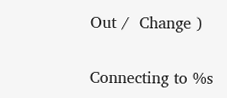Out /  Change )

Connecting to %s